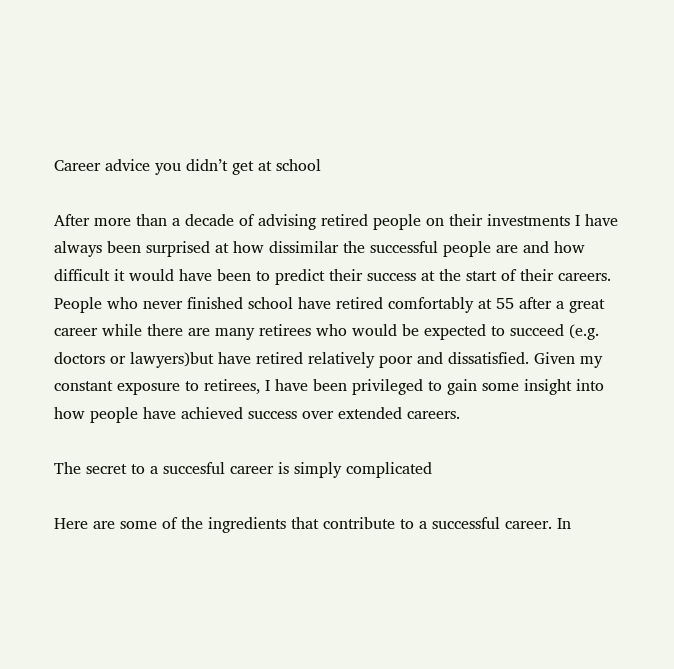Career advice you didn’t get at school

After more than a decade of advising retired people on their investments I have always been surprised at how dissimilar the successful people are and how difficult it would have been to predict their success at the start of their careers. People who never finished school have retired comfortably at 55 after a great career while there are many retirees who would be expected to succeed (e.g. doctors or lawyers)but have retired relatively poor and dissatisfied. Given my constant exposure to retirees, I have been privileged to gain some insight into how people have achieved success over extended careers.

The secret to a succesful career is simply complicated

Here are some of the ingredients that contribute to a successful career. In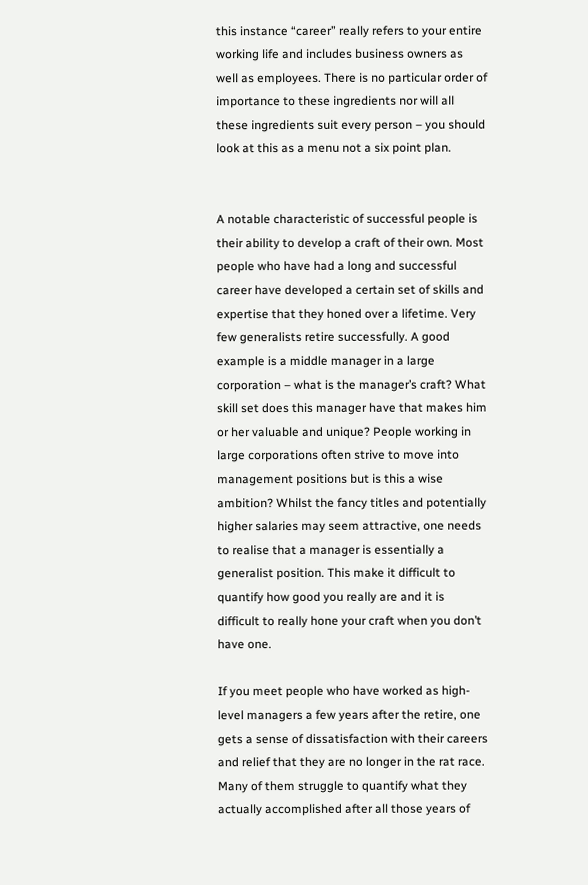this instance “career” really refers to your entire working life and includes business owners as well as employees. There is no particular order of importance to these ingredients nor will all these ingredients suit every person – you should look at this as a menu not a six point plan.


A notable characteristic of successful people is their ability to develop a craft of their own. Most people who have had a long and successful career have developed a certain set of skills and expertise that they honed over a lifetime. Very few generalists retire successfully. A good example is a middle manager in a large corporation – what is the manager’s craft? What skill set does this manager have that makes him or her valuable and unique? People working in large corporations often strive to move into management positions but is this a wise ambition? Whilst the fancy titles and potentially higher salaries may seem attractive, one needs to realise that a manager is essentially a generalist position. This make it difficult to quantify how good you really are and it is difficult to really hone your craft when you don’t have one.

If you meet people who have worked as high-level managers a few years after the retire, one gets a sense of dissatisfaction with their careers and relief that they are no longer in the rat race. Many of them struggle to quantify what they actually accomplished after all those years of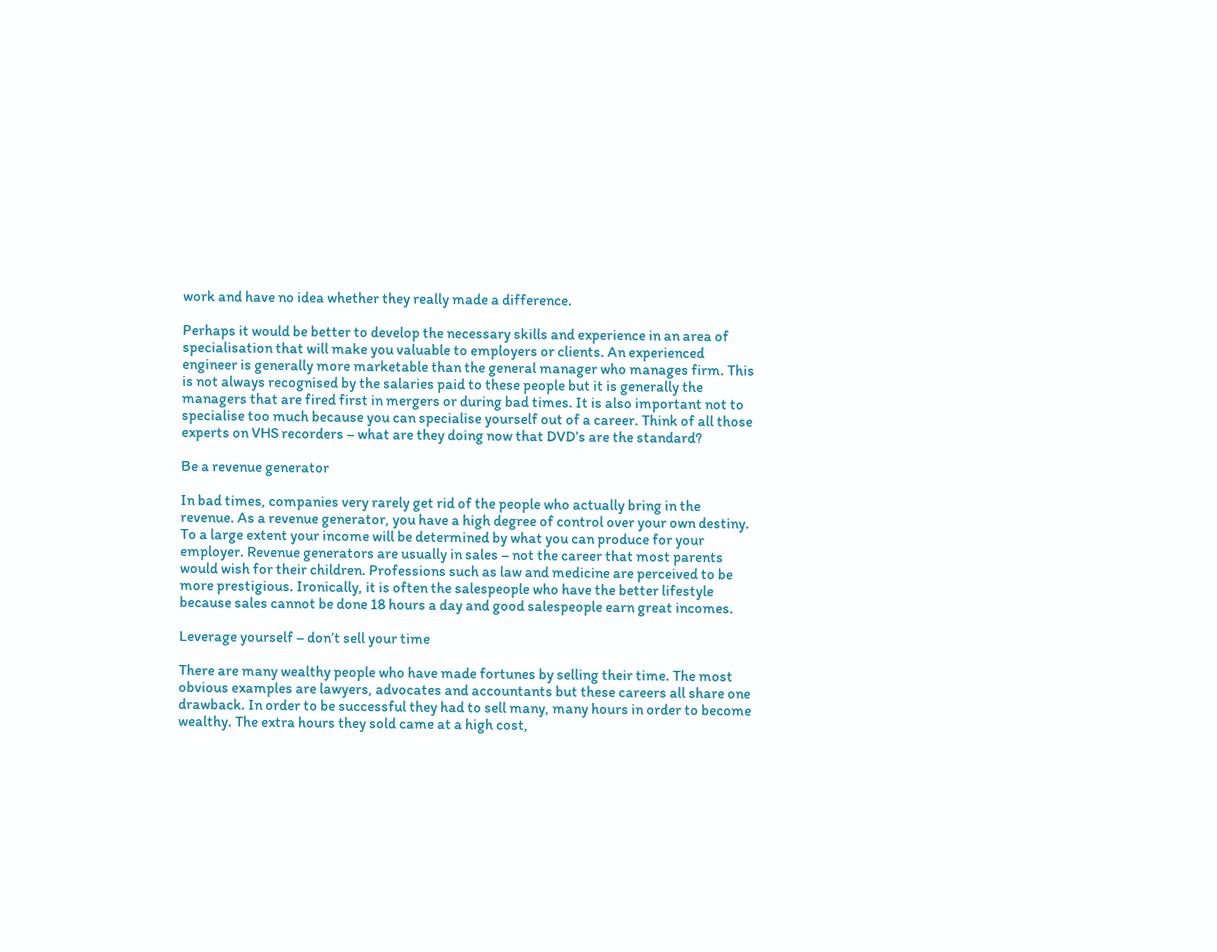work and have no idea whether they really made a difference.

Perhaps it would be better to develop the necessary skills and experience in an area of specialisation that will make you valuable to employers or clients. An experienced engineer is generally more marketable than the general manager who manages firm. This is not always recognised by the salaries paid to these people but it is generally the managers that are fired first in mergers or during bad times. It is also important not to specialise too much because you can specialise yourself out of a career. Think of all those experts on VHS recorders – what are they doing now that DVD’s are the standard?

Be a revenue generator

In bad times, companies very rarely get rid of the people who actually bring in the revenue. As a revenue generator, you have a high degree of control over your own destiny. To a large extent your income will be determined by what you can produce for your employer. Revenue generators are usually in sales – not the career that most parents would wish for their children. Professions such as law and medicine are perceived to be more prestigious. Ironically, it is often the salespeople who have the better lifestyle because sales cannot be done 18 hours a day and good salespeople earn great incomes.

Leverage yourself – don’t sell your time

There are many wealthy people who have made fortunes by selling their time. The most obvious examples are lawyers, advocates and accountants but these careers all share one drawback. In order to be successful they had to sell many, many hours in order to become wealthy. The extra hours they sold came at a high cost,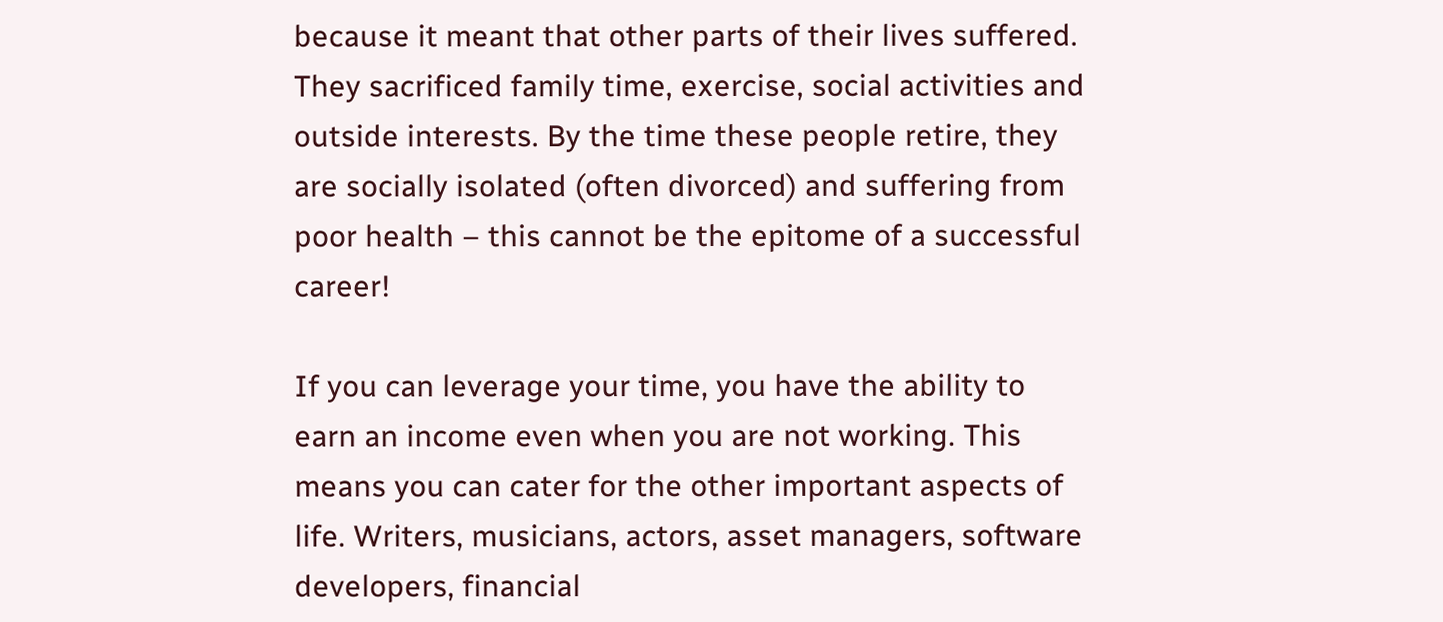because it meant that other parts of their lives suffered. They sacrificed family time, exercise, social activities and outside interests. By the time these people retire, they are socially isolated (often divorced) and suffering from poor health – this cannot be the epitome of a successful career!

If you can leverage your time, you have the ability to earn an income even when you are not working. This means you can cater for the other important aspects of life. Writers, musicians, actors, asset managers, software developers, financial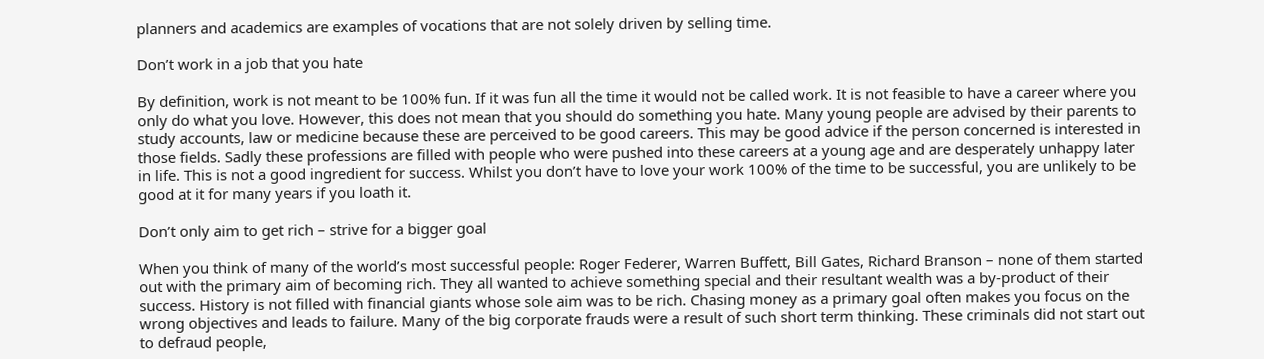planners and academics are examples of vocations that are not solely driven by selling time.

Don’t work in a job that you hate

By definition, work is not meant to be 100% fun. If it was fun all the time it would not be called work. It is not feasible to have a career where you only do what you love. However, this does not mean that you should do something you hate. Many young people are advised by their parents to study accounts, law or medicine because these are perceived to be good careers. This may be good advice if the person concerned is interested in those fields. Sadly these professions are filled with people who were pushed into these careers at a young age and are desperately unhappy later in life. This is not a good ingredient for success. Whilst you don’t have to love your work 100% of the time to be successful, you are unlikely to be good at it for many years if you loath it.

Don’t only aim to get rich – strive for a bigger goal

When you think of many of the world’s most successful people: Roger Federer, Warren Buffett, Bill Gates, Richard Branson – none of them started out with the primary aim of becoming rich. They all wanted to achieve something special and their resultant wealth was a by-product of their success. History is not filled with financial giants whose sole aim was to be rich. Chasing money as a primary goal often makes you focus on the wrong objectives and leads to failure. Many of the big corporate frauds were a result of such short term thinking. These criminals did not start out to defraud people,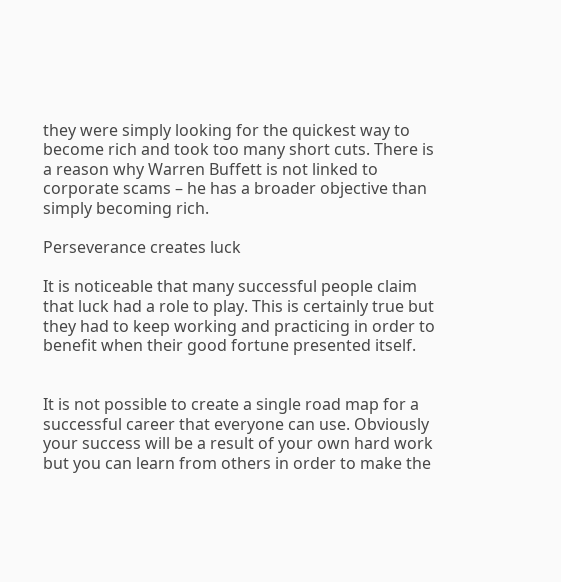they were simply looking for the quickest way to become rich and took too many short cuts. There is a reason why Warren Buffett is not linked to corporate scams – he has a broader objective than simply becoming rich.

Perseverance creates luck

It is noticeable that many successful people claim that luck had a role to play. This is certainly true but they had to keep working and practicing in order to benefit when their good fortune presented itself.


It is not possible to create a single road map for a successful career that everyone can use. Obviously your success will be a result of your own hard work but you can learn from others in order to make the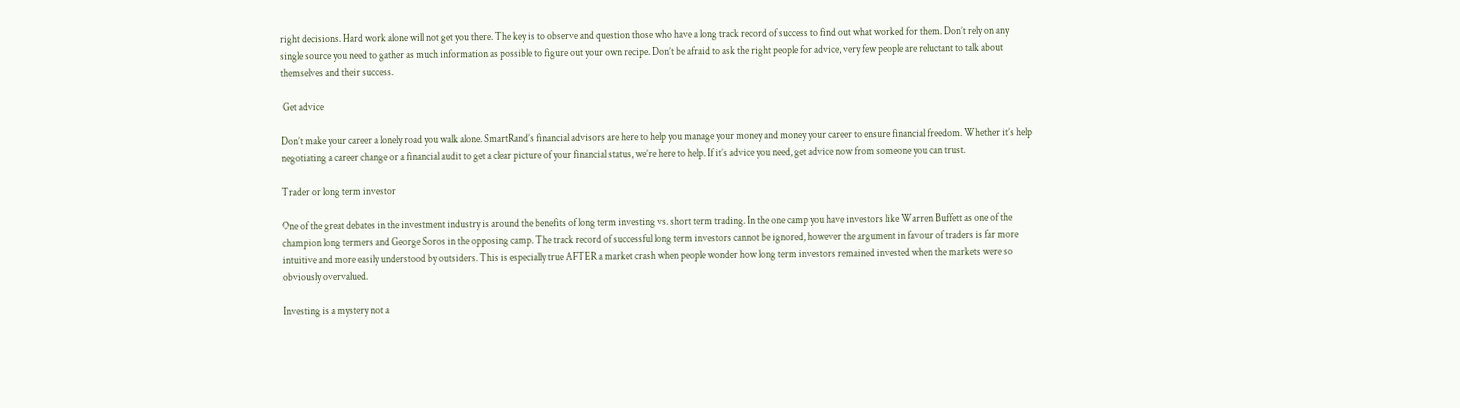right decisions. Hard work alone will not get you there. The key is to observe and question those who have a long track record of success to find out what worked for them. Don’t rely on any single source you need to gather as much information as possible to figure out your own recipe. Don’t be afraid to ask the right people for advice, very few people are reluctant to talk about themselves and their success.

 Get advice

Don’t make your career a lonely road you walk alone. SmartRand’s financial advisors are here to help you manage your money and money your career to ensure financial freedom. Whether it’s help negotiating a career change or a financial audit to get a clear picture of your financial status, we’re here to help. If it’s advice you need, get advice now from someone you can trust.

Trader or long term investor

One of the great debates in the investment industry is around the benefits of long term investing vs. short term trading. In the one camp you have investors like Warren Buffett as one of the champion long termers and George Soros in the opposing camp. The track record of successful long term investors cannot be ignored, however the argument in favour of traders is far more intuitive and more easily understood by outsiders. This is especially true AFTER a market crash when people wonder how long term investors remained invested when the markets were so obviously overvalued.

Investing is a mystery not a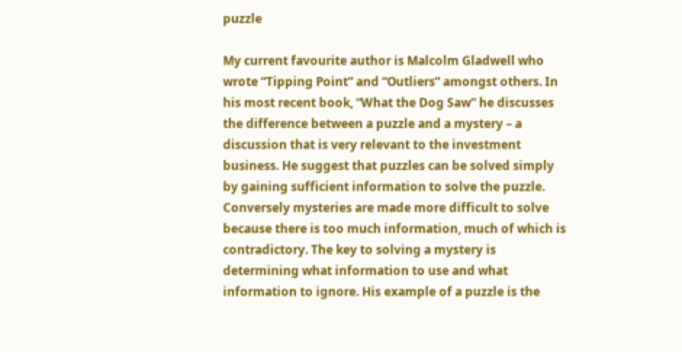puzzle

My current favourite author is Malcolm Gladwell who wrote “Tipping Point” and “Outliers” amongst others. In his most recent book, “What the Dog Saw” he discusses the difference between a puzzle and a mystery – a discussion that is very relevant to the investment business. He suggest that puzzles can be solved simply by gaining sufficient information to solve the puzzle. Conversely mysteries are made more difficult to solve because there is too much information, much of which is contradictory. The key to solving a mystery is determining what information to use and what information to ignore. His example of a puzzle is the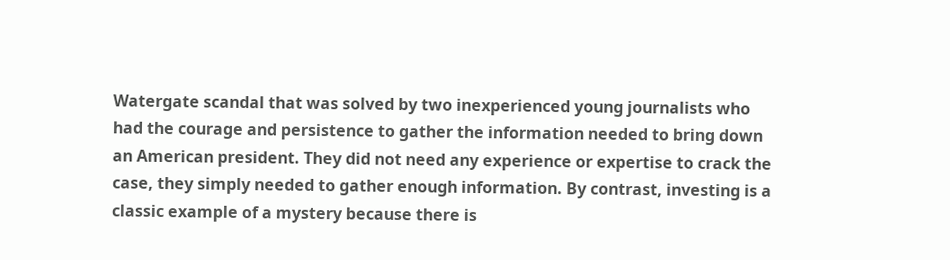Watergate scandal that was solved by two inexperienced young journalists who had the courage and persistence to gather the information needed to bring down an American president. They did not need any experience or expertise to crack the case, they simply needed to gather enough information. By contrast, investing is a classic example of a mystery because there is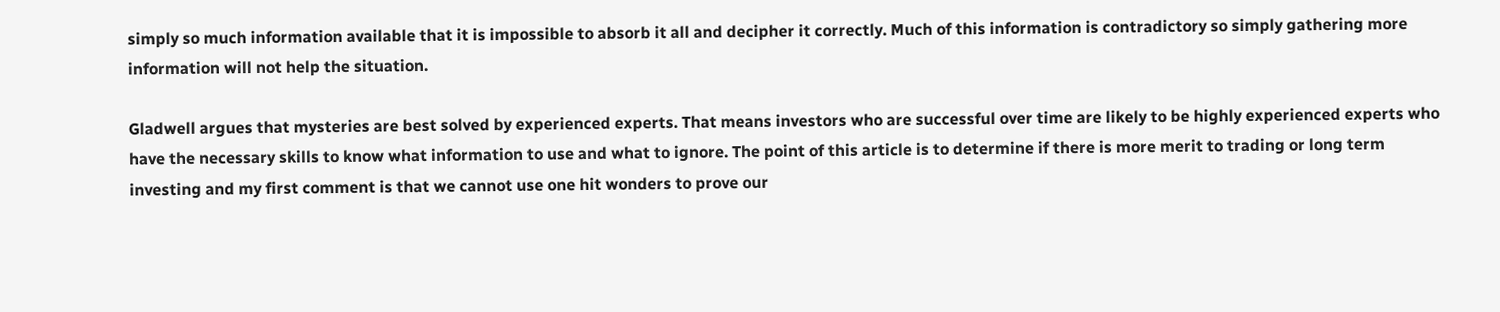simply so much information available that it is impossible to absorb it all and decipher it correctly. Much of this information is contradictory so simply gathering more information will not help the situation.

Gladwell argues that mysteries are best solved by experienced experts. That means investors who are successful over time are likely to be highly experienced experts who have the necessary skills to know what information to use and what to ignore. The point of this article is to determine if there is more merit to trading or long term investing and my first comment is that we cannot use one hit wonders to prove our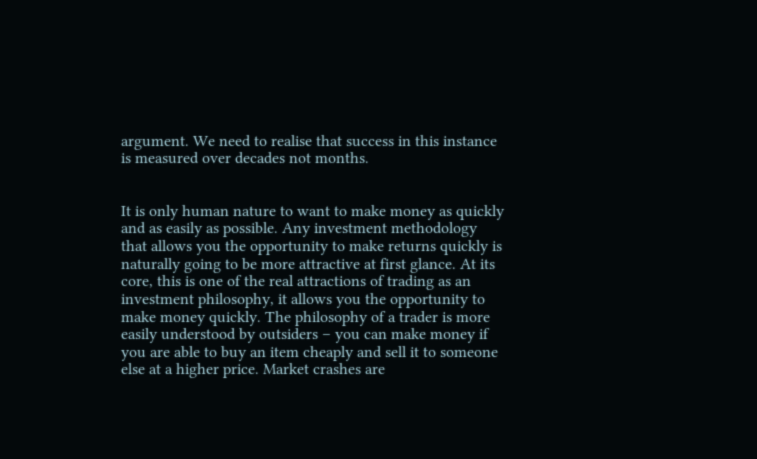argument. We need to realise that success in this instance is measured over decades not months.


It is only human nature to want to make money as quickly and as easily as possible. Any investment methodology that allows you the opportunity to make returns quickly is naturally going to be more attractive at first glance. At its core, this is one of the real attractions of trading as an investment philosophy, it allows you the opportunity to make money quickly. The philosophy of a trader is more easily understood by outsiders – you can make money if you are able to buy an item cheaply and sell it to someone else at a higher price. Market crashes are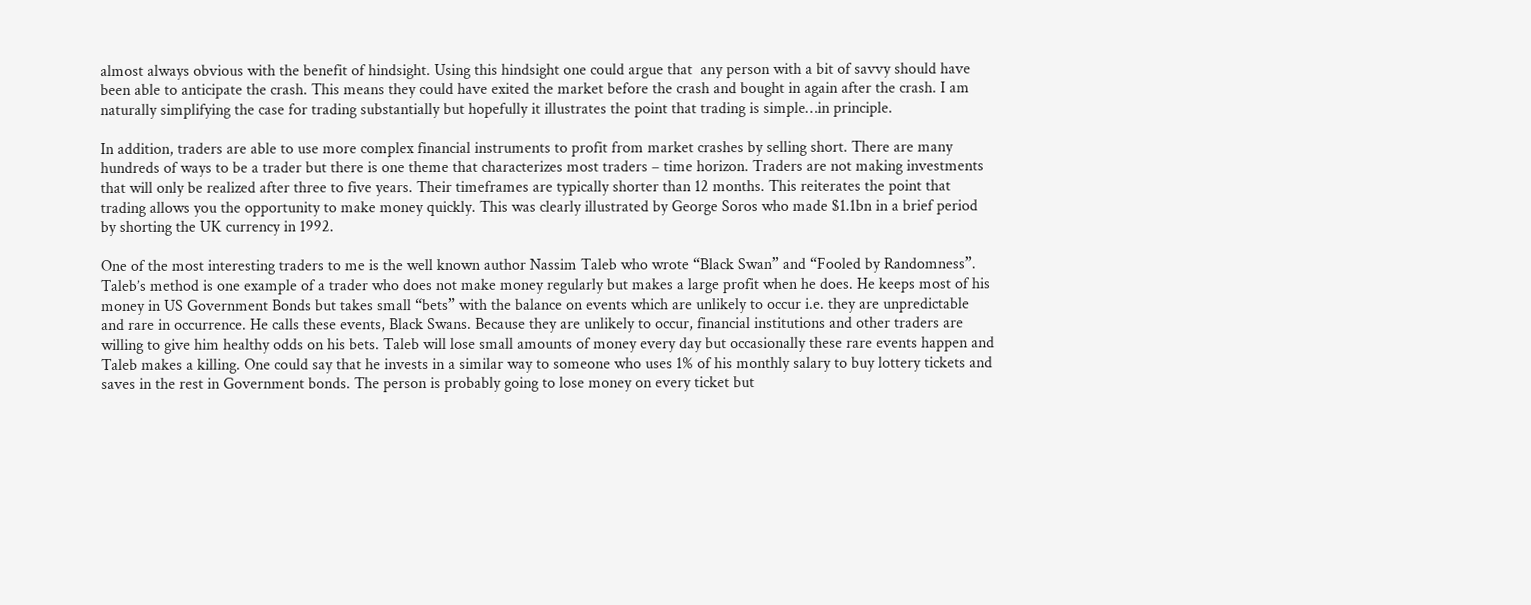almost always obvious with the benefit of hindsight. Using this hindsight one could argue that  any person with a bit of savvy should have been able to anticipate the crash. This means they could have exited the market before the crash and bought in again after the crash. I am naturally simplifying the case for trading substantially but hopefully it illustrates the point that trading is simple…in principle.

In addition, traders are able to use more complex financial instruments to profit from market crashes by selling short. There are many hundreds of ways to be a trader but there is one theme that characterizes most traders – time horizon. Traders are not making investments that will only be realized after three to five years. Their timeframes are typically shorter than 12 months. This reiterates the point that trading allows you the opportunity to make money quickly. This was clearly illustrated by George Soros who made $1.1bn in a brief period by shorting the UK currency in 1992.

One of the most interesting traders to me is the well known author Nassim Taleb who wrote “Black Swan” and “Fooled by Randomness”. Taleb’s method is one example of a trader who does not make money regularly but makes a large profit when he does. He keeps most of his money in US Government Bonds but takes small “bets” with the balance on events which are unlikely to occur i.e. they are unpredictable and rare in occurrence. He calls these events, Black Swans. Because they are unlikely to occur, financial institutions and other traders are willing to give him healthy odds on his bets. Taleb will lose small amounts of money every day but occasionally these rare events happen and Taleb makes a killing. One could say that he invests in a similar way to someone who uses 1% of his monthly salary to buy lottery tickets and saves in the rest in Government bonds. The person is probably going to lose money on every ticket but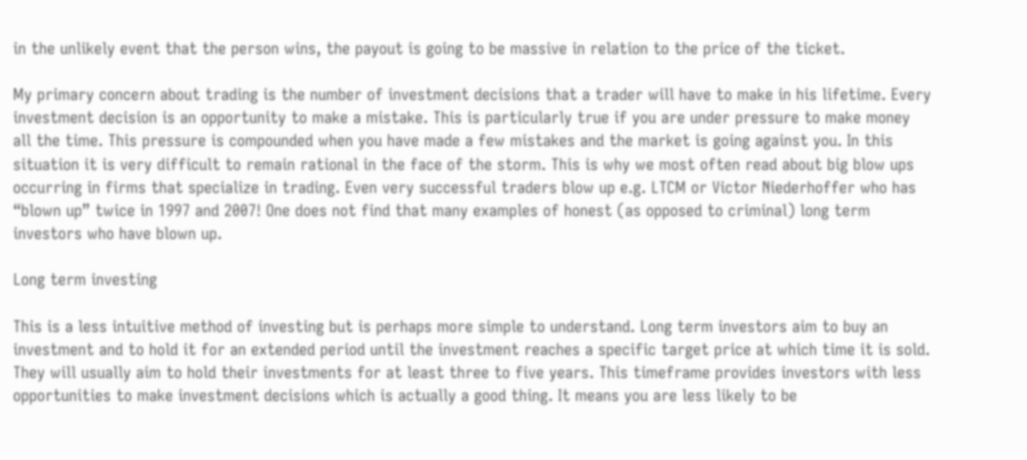in the unlikely event that the person wins, the payout is going to be massive in relation to the price of the ticket.

My primary concern about trading is the number of investment decisions that a trader will have to make in his lifetime. Every investment decision is an opportunity to make a mistake. This is particularly true if you are under pressure to make money all the time. This pressure is compounded when you have made a few mistakes and the market is going against you. In this situation it is very difficult to remain rational in the face of the storm. This is why we most often read about big blow ups occurring in firms that specialize in trading. Even very successful traders blow up e.g. LTCM or Victor Niederhoffer who has “blown up” twice in 1997 and 2007! One does not find that many examples of honest (as opposed to criminal) long term investors who have blown up.

Long term investing

This is a less intuitive method of investing but is perhaps more simple to understand. Long term investors aim to buy an investment and to hold it for an extended period until the investment reaches a specific target price at which time it is sold. They will usually aim to hold their investments for at least three to five years. This timeframe provides investors with less opportunities to make investment decisions which is actually a good thing. It means you are less likely to be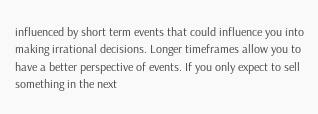influenced by short term events that could influence you into making irrational decisions. Longer timeframes allow you to have a better perspective of events. If you only expect to sell something in the next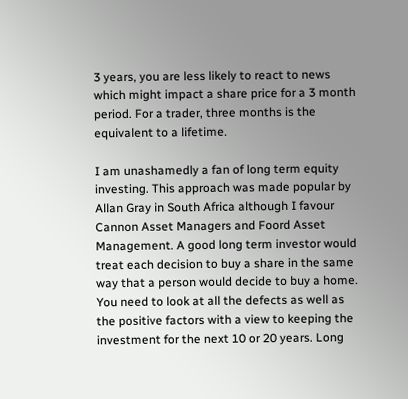3 years, you are less likely to react to news which might impact a share price for a 3 month period. For a trader, three months is the equivalent to a lifetime.

I am unashamedly a fan of long term equity investing. This approach was made popular by Allan Gray in South Africa although I favour Cannon Asset Managers and Foord Asset Management. A good long term investor would treat each decision to buy a share in the same way that a person would decide to buy a home. You need to look at all the defects as well as the positive factors with a view to keeping the investment for the next 10 or 20 years. Long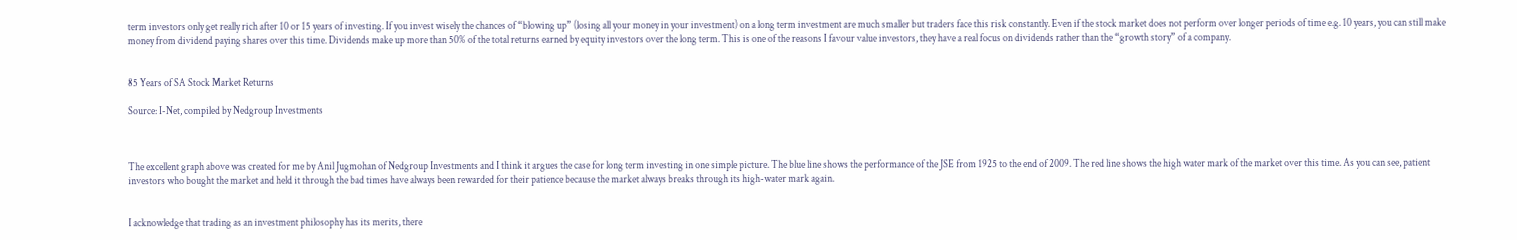term investors only get really rich after 10 or 15 years of investing. If you invest wisely the chances of “blowing up” (losing all your money in your investment) on a long term investment are much smaller but traders face this risk constantly. Even if the stock market does not perform over longer periods of time e.g. 10 years, you can still make money from dividend paying shares over this time. Dividends make up more than 50% of the total returns earned by equity investors over the long term. This is one of the reasons I favour value investors, they have a real focus on dividends rather than the “growth story” of a company.


85 Years of SA Stock Market Returns

Source: I-Net, compiled by Nedgroup Investments



The excellent graph above was created for me by Anil Jugmohan of Nedgroup Investments and I think it argues the case for long term investing in one simple picture. The blue line shows the performance of the JSE from 1925 to the end of 2009. The red line shows the high water mark of the market over this time. As you can see, patient investors who bought the market and held it through the bad times have always been rewarded for their patience because the market always breaks through its high-water mark again.


I acknowledge that trading as an investment philosophy has its merits, there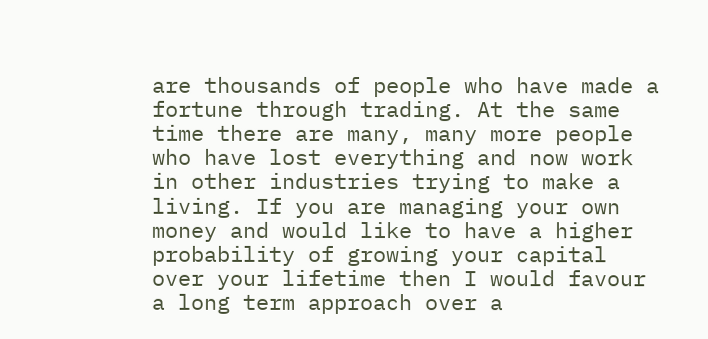are thousands of people who have made a fortune through trading. At the same time there are many, many more people who have lost everything and now work in other industries trying to make a living. If you are managing your own money and would like to have a higher probability of growing your capital over your lifetime then I would favour a long term approach over a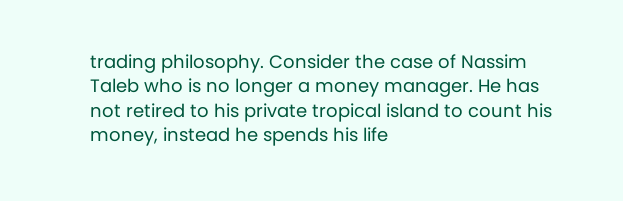trading philosophy. Consider the case of Nassim Taleb who is no longer a money manager. He has not retired to his private tropical island to count his money, instead he spends his life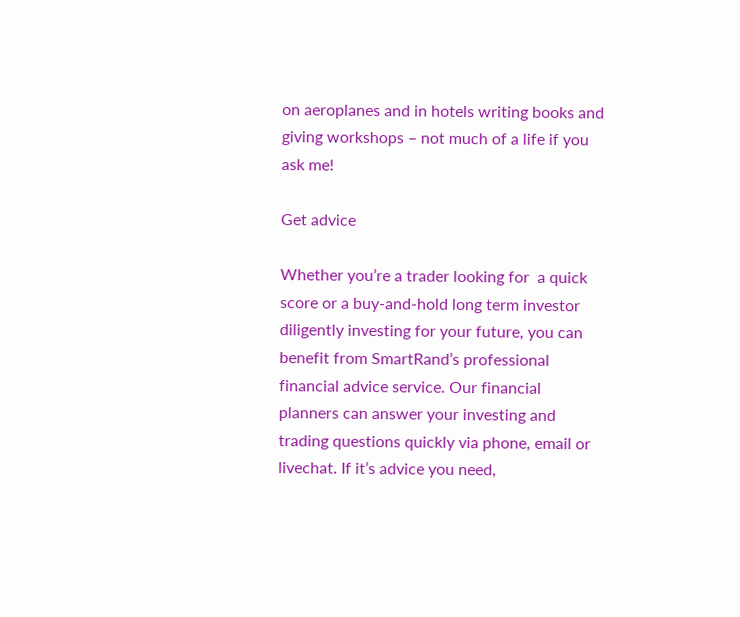on aeroplanes and in hotels writing books and giving workshops – not much of a life if you ask me!

Get advice

Whether you’re a trader looking for  a quick score or a buy-and-hold long term investor diligently investing for your future, you can benefit from SmartRand’s professional financial advice service. Our financial planners can answer your investing and trading questions quickly via phone, email or livechat. If it’s advice you need,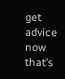get advice now that’s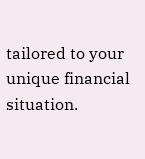tailored to your unique financial situation.